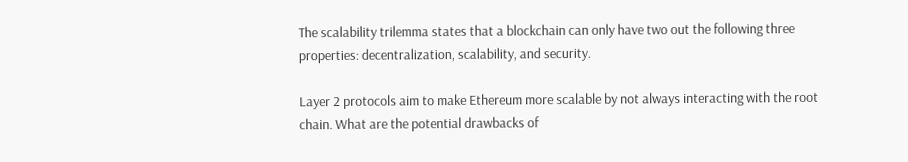The scalability trilemma states that a blockchain can only have two out the following three properties: decentralization, scalability, and security.

Layer 2 protocols aim to make Ethereum more scalable by not always interacting with the root chain. What are the potential drawbacks of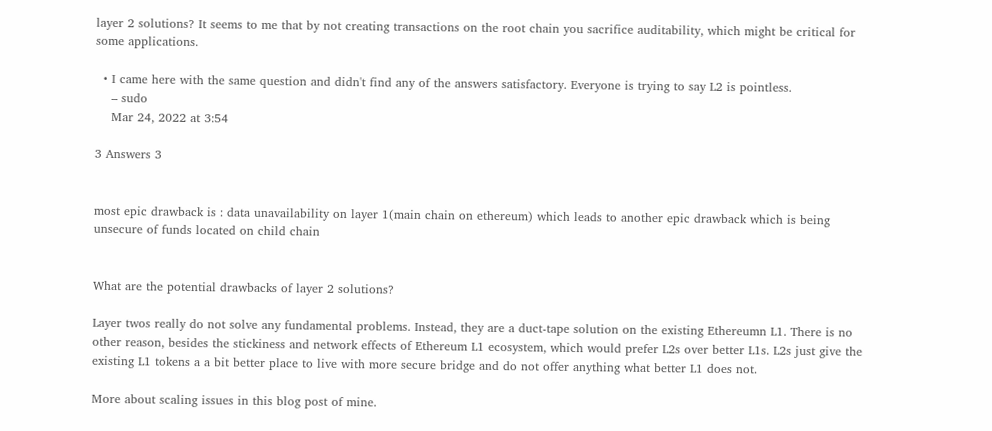layer 2 solutions? It seems to me that by not creating transactions on the root chain you sacrifice auditability, which might be critical for some applications.

  • I came here with the same question and didn't find any of the answers satisfactory. Everyone is trying to say L2 is pointless.
    – sudo
    Mar 24, 2022 at 3:54

3 Answers 3


most epic drawback is : data unavailability on layer 1(main chain on ethereum) which leads to another epic drawback which is being unsecure of funds located on child chain


What are the potential drawbacks of layer 2 solutions?

Layer twos really do not solve any fundamental problems. Instead, they are a duct-tape solution on the existing Ethereumn L1. There is no other reason, besides the stickiness and network effects of Ethereum L1 ecosystem, which would prefer L2s over better L1s. L2s just give the existing L1 tokens a a bit better place to live with more secure bridge and do not offer anything what better L1 does not.

More about scaling issues in this blog post of mine.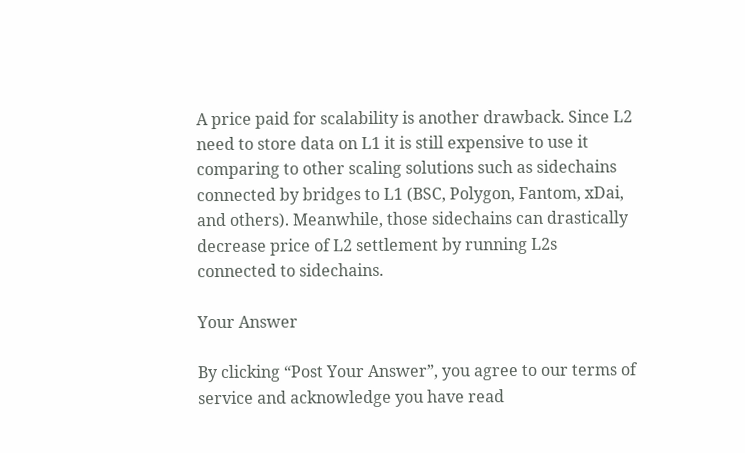A price paid for scalability is another drawback. Since L2 need to store data on L1 it is still expensive to use it comparing to other scaling solutions such as sidechains connected by bridges to L1 (BSC, Polygon, Fantom, xDai, and others). Meanwhile, those sidechains can drastically decrease price of L2 settlement by running L2s connected to sidechains.

Your Answer

By clicking “Post Your Answer”, you agree to our terms of service and acknowledge you have read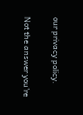our privacy policy.

Not the answer you're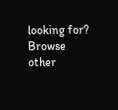looking for? Browse other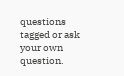questions tagged or ask your own question.